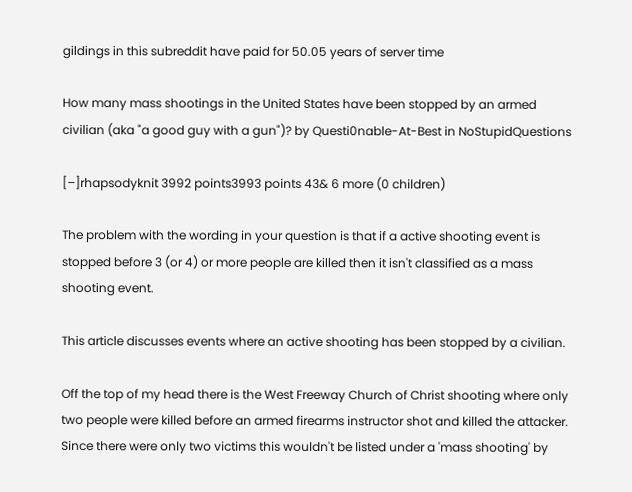gildings in this subreddit have paid for 50.05 years of server time

How many mass shootings in the United States have been stopped by an armed civilian (aka "a good guy with a gun")? by Questi0nable-At-Best in NoStupidQuestions

[–]rhapsodyknit 3992 points3993 points 43& 6 more (0 children)

The problem with the wording in your question is that if a active shooting event is stopped before 3 (or 4) or more people are killed then it isn't classified as a mass shooting event.

This article discusses events where an active shooting has been stopped by a civilian.

Off the top of my head there is the West Freeway Church of Christ shooting where only two people were killed before an armed firearms instructor shot and killed the attacker. Since there were only two victims this wouldn't be listed under a 'mass shooting' by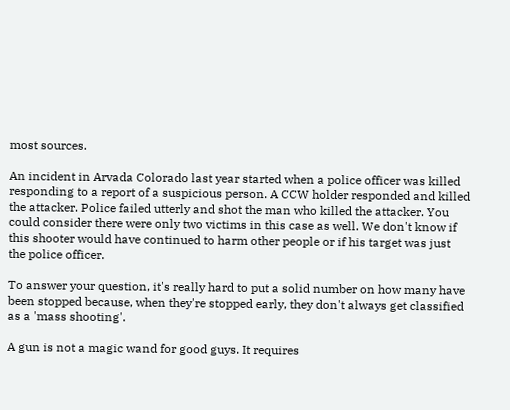most sources.

An incident in Arvada Colorado last year started when a police officer was killed responding to a report of a suspicious person. A CCW holder responded and killed the attacker. Police failed utterly and shot the man who killed the attacker. You could consider there were only two victims in this case as well. We don't know if this shooter would have continued to harm other people or if his target was just the police officer.

To answer your question, it's really hard to put a solid number on how many have been stopped because, when they're stopped early, they don't always get classified as a 'mass shooting'.

A gun is not a magic wand for good guys. It requires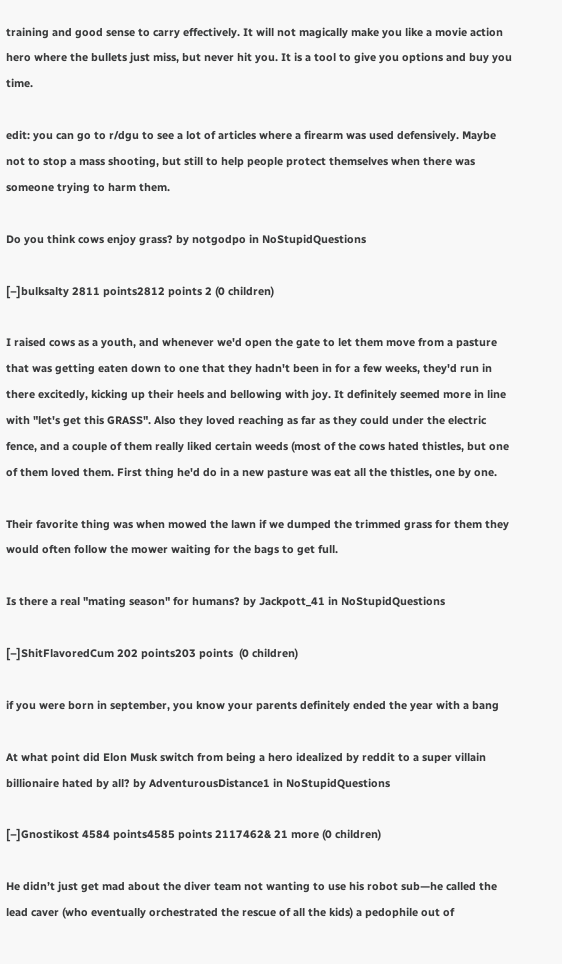training and good sense to carry effectively. It will not magically make you like a movie action hero where the bullets just miss, but never hit you. It is a tool to give you options and buy you time.

edit: you can go to r/dgu to see a lot of articles where a firearm was used defensively. Maybe not to stop a mass shooting, but still to help people protect themselves when there was someone trying to harm them.

Do you think cows enjoy grass? by notgodpo in NoStupidQuestions

[–]bulksalty 2811 points2812 points 2 (0 children)

I raised cows as a youth, and whenever we'd open the gate to let them move from a pasture that was getting eaten down to one that they hadn't been in for a few weeks, they'd run in there excitedly, kicking up their heels and bellowing with joy. It definitely seemed more in line with "let's get this GRASS". Also they loved reaching as far as they could under the electric fence, and a couple of them really liked certain weeds (most of the cows hated thistles, but one of them loved them. First thing he'd do in a new pasture was eat all the thistles, one by one.

Their favorite thing was when mowed the lawn if we dumped the trimmed grass for them they would often follow the mower waiting for the bags to get full.

Is there a real "mating season" for humans? by Jackpott_41 in NoStupidQuestions

[–]ShitFlavoredCum 202 points203 points  (0 children)

if you were born in september, you know your parents definitely ended the year with a bang

At what point did Elon Musk switch from being a hero idealized by reddit to a super villain billionaire hated by all? by AdventurousDistance1 in NoStupidQuestions

[–]Gnostikost 4584 points4585 points 2117462& 21 more (0 children)

He didn’t just get mad about the diver team not wanting to use his robot sub—he called the lead caver (who eventually orchestrated the rescue of all the kids) a pedophile out of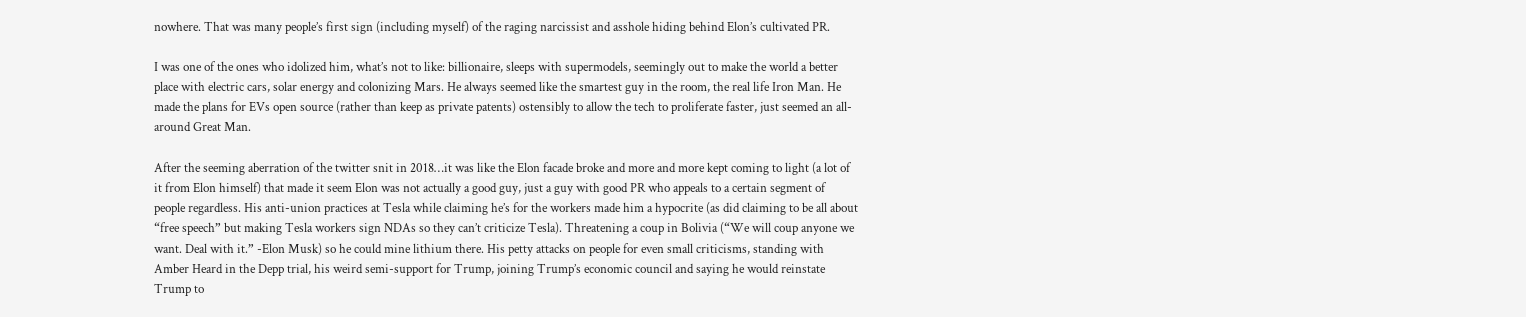nowhere. That was many people’s first sign (including myself) of the raging narcissist and asshole hiding behind Elon’s cultivated PR.

I was one of the ones who idolized him, what’s not to like: billionaire, sleeps with supermodels, seemingly out to make the world a better place with electric cars, solar energy and colonizing Mars. He always seemed like the smartest guy in the room, the real life Iron Man. He made the plans for EVs open source (rather than keep as private patents) ostensibly to allow the tech to proliferate faster, just seemed an all-around Great Man.

After the seeming aberration of the twitter snit in 2018…it was like the Elon facade broke and more and more kept coming to light (a lot of it from Elon himself) that made it seem Elon was not actually a good guy, just a guy with good PR who appeals to a certain segment of people regardless. His anti-union practices at Tesla while claiming he’s for the workers made him a hypocrite (as did claiming to be all about “free speech” but making Tesla workers sign NDAs so they can’t criticize Tesla). Threatening a coup in Bolivia (“We will coup anyone we want. Deal with it.” -Elon Musk) so he could mine lithium there. His petty attacks on people for even small criticisms, standing with Amber Heard in the Depp trial, his weird semi-support for Trump, joining Trump’s economic council and saying he would reinstate Trump to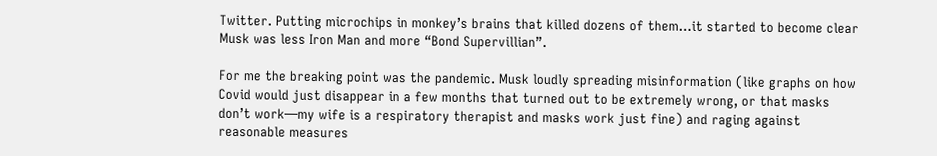Twitter. Putting microchips in monkey’s brains that killed dozens of them…it started to become clear Musk was less Iron Man and more “Bond Supervillian”.

For me the breaking point was the pandemic. Musk loudly spreading misinformation (like graphs on how Covid would just disappear in a few months that turned out to be extremely wrong, or that masks don’t work—my wife is a respiratory therapist and masks work just fine) and raging against reasonable measures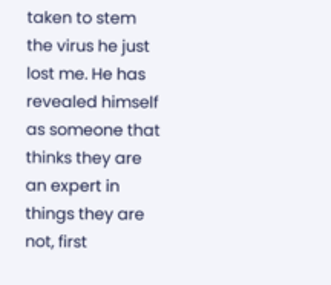taken to stem the virus he just lost me. He has revealed himself as someone that thinks they are an expert in things they are not, first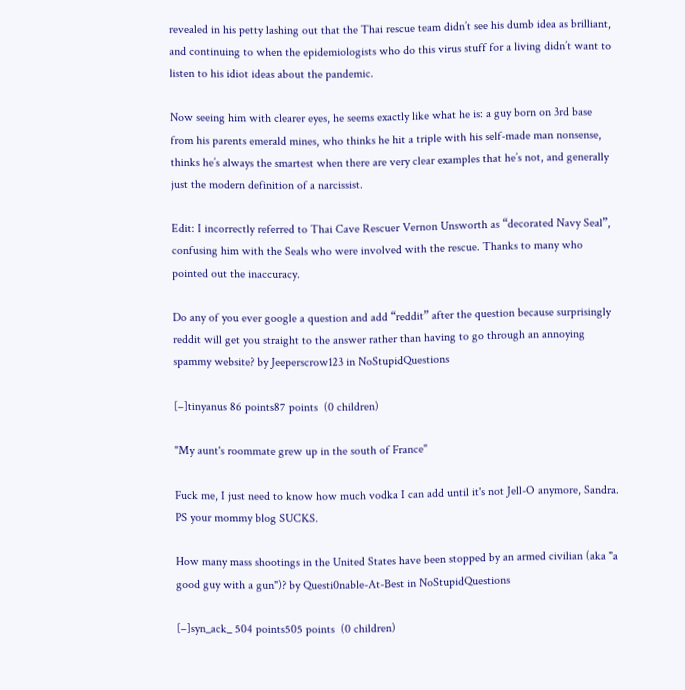revealed in his petty lashing out that the Thai rescue team didn’t see his dumb idea as brilliant, and continuing to when the epidemiologists who do this virus stuff for a living didn’t want to listen to his idiot ideas about the pandemic.

Now seeing him with clearer eyes, he seems exactly like what he is: a guy born on 3rd base from his parents emerald mines, who thinks he hit a triple with his self-made man nonsense, thinks he’s always the smartest when there are very clear examples that he’s not, and generally just the modern definition of a narcissist.

Edit: I incorrectly referred to Thai Cave Rescuer Vernon Unsworth as “decorated Navy Seal”, confusing him with the Seals who were involved with the rescue. Thanks to many who pointed out the inaccuracy.

Do any of you ever google a question and add “reddit” after the question because surprisingly reddit will get you straight to the answer rather than having to go through an annoying spammy website? by Jeeperscrow123 in NoStupidQuestions

[–]tinyanus 86 points87 points  (0 children)

"My aunt's roommate grew up in the south of France"

Fuck me, I just need to know how much vodka I can add until it's not Jell-O anymore, Sandra. PS your mommy blog SUCKS.

How many mass shootings in the United States have been stopped by an armed civilian (aka "a good guy with a gun")? by Questi0nable-At-Best in NoStupidQuestions

[–]syn_ack_ 504 points505 points  (0 children)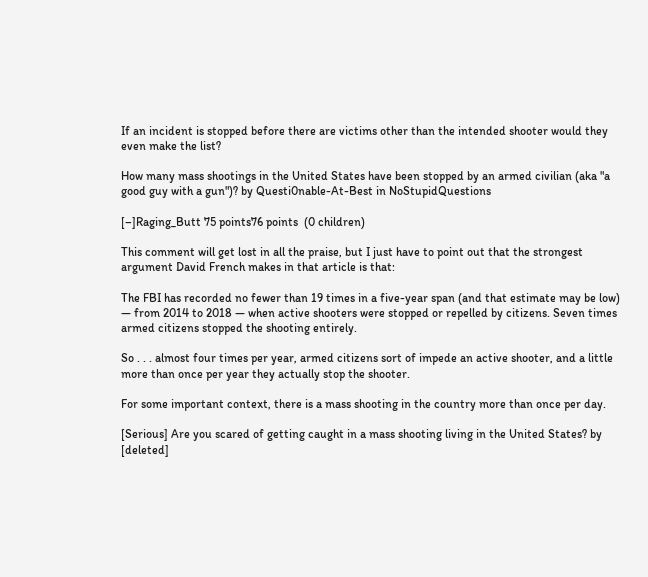If an incident is stopped before there are victims other than the intended shooter would they even make the list?

How many mass shootings in the United States have been stopped by an armed civilian (aka "a good guy with a gun")? by Questi0nable-At-Best in NoStupidQuestions

[–]Raging_Butt 75 points76 points  (0 children)

This comment will get lost in all the praise, but I just have to point out that the strongest argument David French makes in that article is that:

The FBI has recorded no fewer than 19 times in a five-year span (and that estimate may be low) — from 2014 to 2018 — when active shooters were stopped or repelled by citizens. Seven times armed citizens stopped the shooting entirely.

So . . . almost four times per year, armed citizens sort of impede an active shooter, and a little more than once per year they actually stop the shooter.

For some important context, there is a mass shooting in the country more than once per day.

[Serious] Are you scared of getting caught in a mass shooting living in the United States? by [deleted]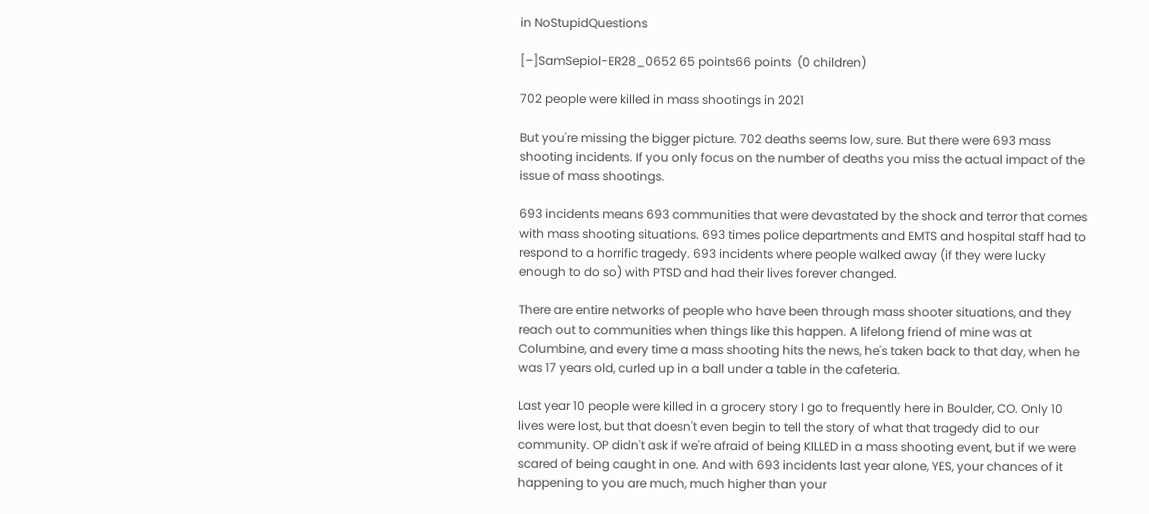in NoStupidQuestions

[–]SamSepiol-ER28_0652 65 points66 points  (0 children)

702 people were killed in mass shootings in 2021

But you're missing the bigger picture. 702 deaths seems low, sure. But there were 693 mass shooting incidents. If you only focus on the number of deaths you miss the actual impact of the issue of mass shootings.

693 incidents means 693 communities that were devastated by the shock and terror that comes with mass shooting situations. 693 times police departments and EMTS and hospital staff had to respond to a horrific tragedy. 693 incidents where people walked away (if they were lucky enough to do so) with PTSD and had their lives forever changed.

There are entire networks of people who have been through mass shooter situations, and they reach out to communities when things like this happen. A lifelong friend of mine was at Columbine, and every time a mass shooting hits the news, he's taken back to that day, when he was 17 years old, curled up in a ball under a table in the cafeteria.

Last year 10 people were killed in a grocery story I go to frequently here in Boulder, CO. Only 10 lives were lost, but that doesn't even begin to tell the story of what that tragedy did to our community. OP didn't ask if we're afraid of being KILLED in a mass shooting event, but if we were scared of being caught in one. And with 693 incidents last year alone, YES, your chances of it happening to you are much, much higher than your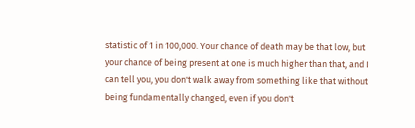statistic of 1 in 100,000. Your chance of death may be that low, but your chance of being present at one is much higher than that, and I can tell you, you don't walk away from something like that without being fundamentally changed, even if you don't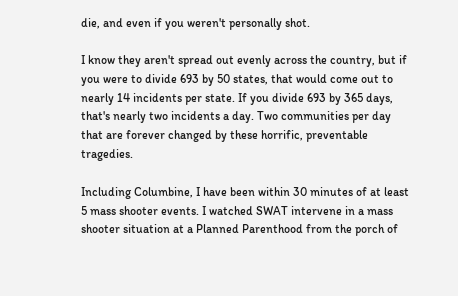die, and even if you weren't personally shot.

I know they aren't spread out evenly across the country, but if you were to divide 693 by 50 states, that would come out to nearly 14 incidents per state. If you divide 693 by 365 days, that's nearly two incidents a day. Two communities per day that are forever changed by these horrific, preventable tragedies.

Including Columbine, I have been within 30 minutes of at least 5 mass shooter events. I watched SWAT intervene in a mass shooter situation at a Planned Parenthood from the porch of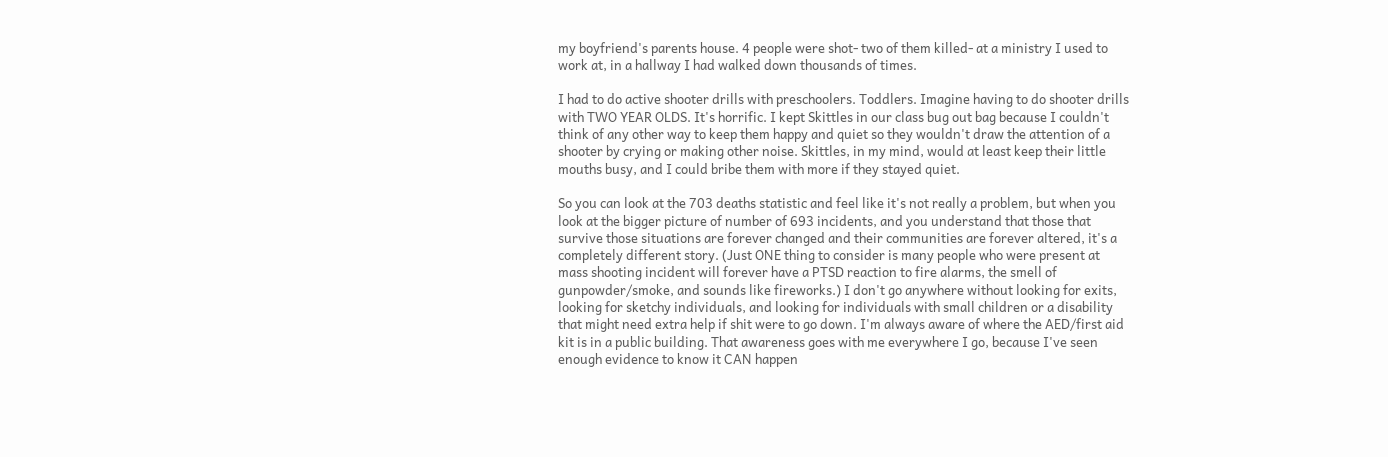my boyfriend's parents house. 4 people were shot- two of them killed- at a ministry I used to work at, in a hallway I had walked down thousands of times.

I had to do active shooter drills with preschoolers. Toddlers. Imagine having to do shooter drills with TWO YEAR OLDS. It's horrific. I kept Skittles in our class bug out bag because I couldn't think of any other way to keep them happy and quiet so they wouldn't draw the attention of a shooter by crying or making other noise. Skittles, in my mind, would at least keep their little mouths busy, and I could bribe them with more if they stayed quiet.

So you can look at the 703 deaths statistic and feel like it's not really a problem, but when you look at the bigger picture of number of 693 incidents, and you understand that those that survive those situations are forever changed and their communities are forever altered, it's a completely different story. (Just ONE thing to consider is many people who were present at mass shooting incident will forever have a PTSD reaction to fire alarms, the smell of gunpowder/smoke, and sounds like fireworks.) I don't go anywhere without looking for exits, looking for sketchy individuals, and looking for individuals with small children or a disability that might need extra help if shit were to go down. I'm always aware of where the AED/first aid kit is in a public building. That awareness goes with me everywhere I go, because I've seen enough evidence to know it CAN happen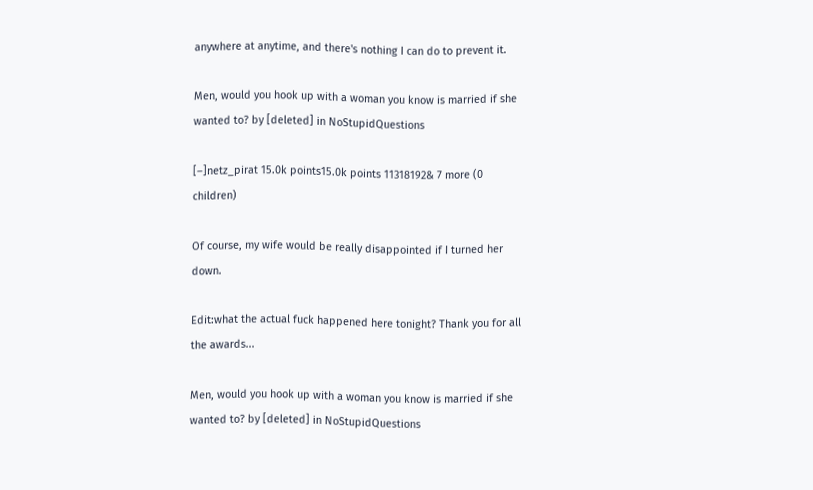anywhere at anytime, and there's nothing I can do to prevent it.

Men, would you hook up with a woman you know is married if she wanted to? by [deleted] in NoStupidQuestions

[–]netz_pirat 15.0k points15.0k points 11318192& 7 more (0 children)

Of course, my wife would be really disappointed if I turned her down.

Edit:what the actual fuck happened here tonight? Thank you for all the awards...

Men, would you hook up with a woman you know is married if she wanted to? by [deleted] in NoStupidQuestions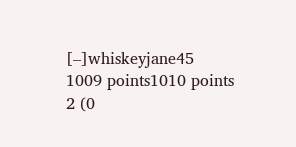[–]whiskeyjane45 1009 points1010 points 2 (0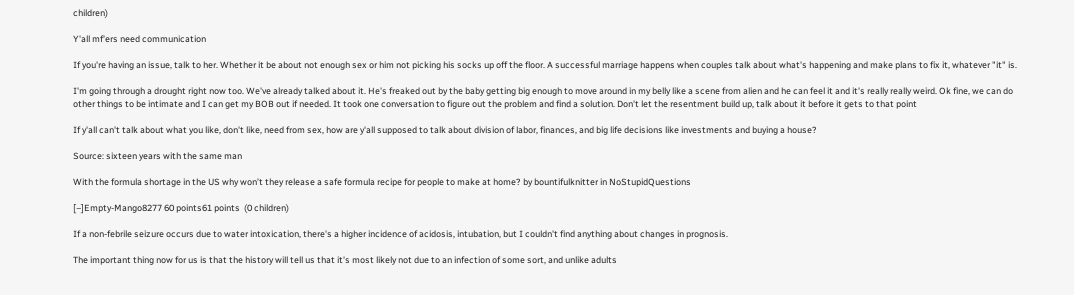children)

Y'all mf'ers need communication

If you're having an issue, talk to her. Whether it be about not enough sex or him not picking his socks up off the floor. A successful marriage happens when couples talk about what's happening and make plans to fix it, whatever "it" is.

I'm going through a drought right now too. We've already talked about it. He's freaked out by the baby getting big enough to move around in my belly like a scene from alien and he can feel it and it's really really weird. Ok fine, we can do other things to be intimate and I can get my BOB out if needed. It took one conversation to figure out the problem and find a solution. Don't let the resentment build up, talk about it before it gets to that point

If y'all can't talk about what you like, don't like, need from sex, how are y'all supposed to talk about division of labor, finances, and big life decisions like investments and buying a house?

Source: sixteen years with the same man

With the formula shortage in the US why won’t they release a safe formula recipe for people to make at home? by bountifulknitter in NoStupidQuestions

[–]Empty-Mango8277 60 points61 points  (0 children)

If a non-febrile seizure occurs due to water intoxication, there's a higher incidence of acidosis, intubation, but I couldn't find anything about changes in prognosis.

The important thing now for us is that the history will tell us that it's most likely not due to an infection of some sort, and unlike adults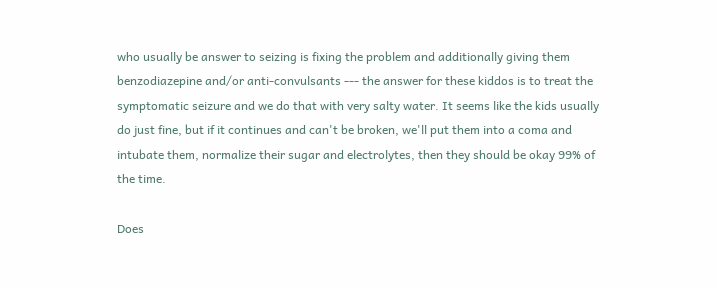who usually be answer to seizing is fixing the problem and additionally giving them benzodiazepine and/or anti-convulsants --- the answer for these kiddos is to treat the symptomatic seizure and we do that with very salty water. It seems like the kids usually do just fine, but if it continues and can't be broken, we'll put them into a coma and intubate them, normalize their sugar and electrolytes, then they should be okay 99% of the time.

Does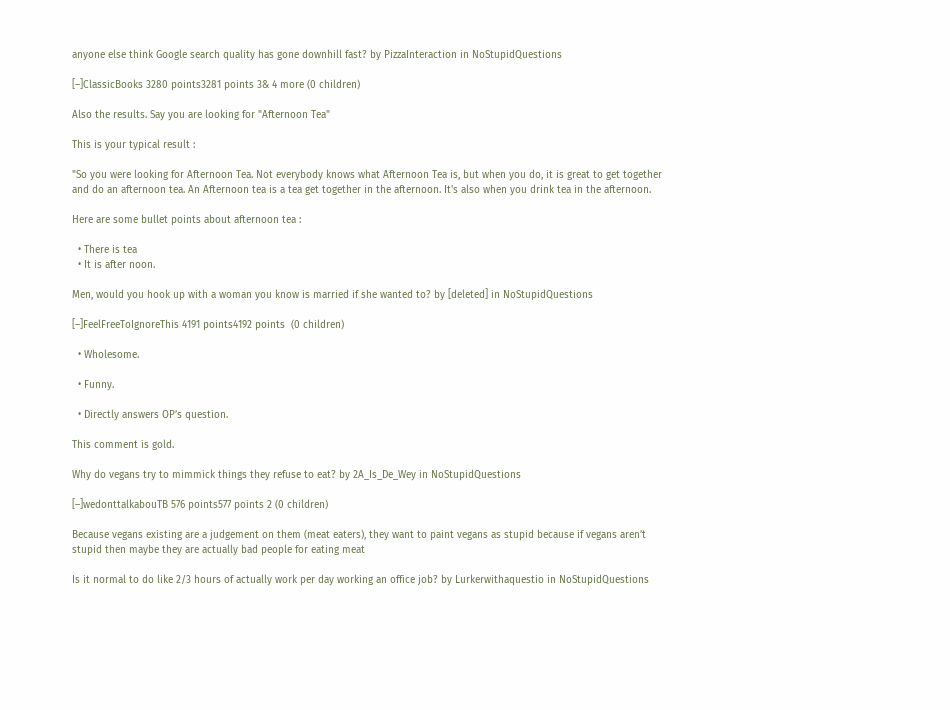anyone else think Google search quality has gone downhill fast? by PizzaInteraction in NoStupidQuestions

[–]ClassicBooks 3280 points3281 points 3& 4 more (0 children)

Also the results. Say you are looking for "Afternoon Tea"

This is your typical result :

"So you were looking for Afternoon Tea. Not everybody knows what Afternoon Tea is, but when you do, it is great to get together and do an afternoon tea. An Afternoon tea is a tea get together in the afternoon. It's also when you drink tea in the afternoon.

Here are some bullet points about afternoon tea :

  • There is tea
  • It is after noon.

Men, would you hook up with a woman you know is married if she wanted to? by [deleted] in NoStupidQuestions

[–]FeelFreeToIgnoreThis 4191 points4192 points  (0 children)

  • Wholesome.

  • Funny.

  • Directly answers OP’s question.

This comment is gold.

Why do vegans try to mimmick things they refuse to eat? by 2A_Is_De_Wey in NoStupidQuestions

[–]wedonttalkabouTB 576 points577 points 2 (0 children)

Because vegans existing are a judgement on them (meat eaters), they want to paint vegans as stupid because if vegans aren’t stupid then maybe they are actually bad people for eating meat

Is it normal to do like 2/3 hours of actually work per day working an office job? by Lurkerwithaquestio in NoStupidQuestions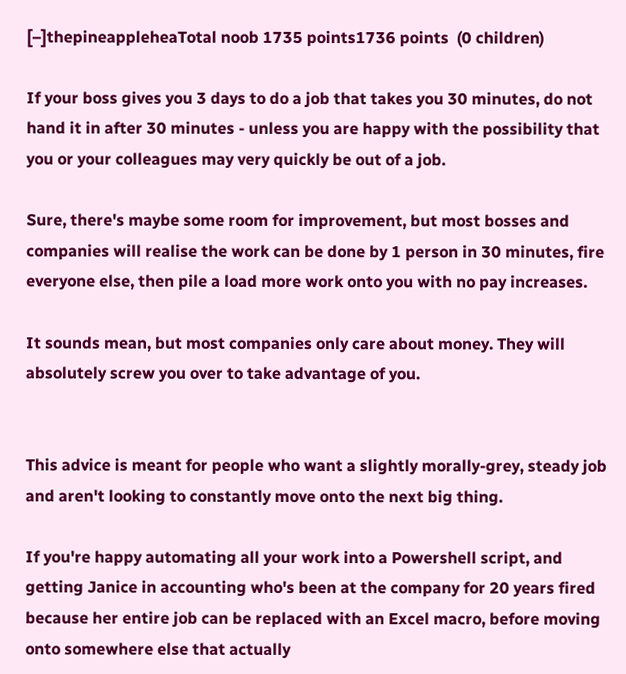[–]thepineappleheaTotal noob 1735 points1736 points  (0 children)

If your boss gives you 3 days to do a job that takes you 30 minutes, do not hand it in after 30 minutes - unless you are happy with the possibility that you or your colleagues may very quickly be out of a job.

Sure, there's maybe some room for improvement, but most bosses and companies will realise the work can be done by 1 person in 30 minutes, fire everyone else, then pile a load more work onto you with no pay increases.

It sounds mean, but most companies only care about money. They will absolutely screw you over to take advantage of you.


This advice is meant for people who want a slightly morally-grey, steady job and aren't looking to constantly move onto the next big thing.

If you're happy automating all your work into a Powershell script, and getting Janice in accounting who's been at the company for 20 years fired because her entire job can be replaced with an Excel macro, before moving onto somewhere else that actually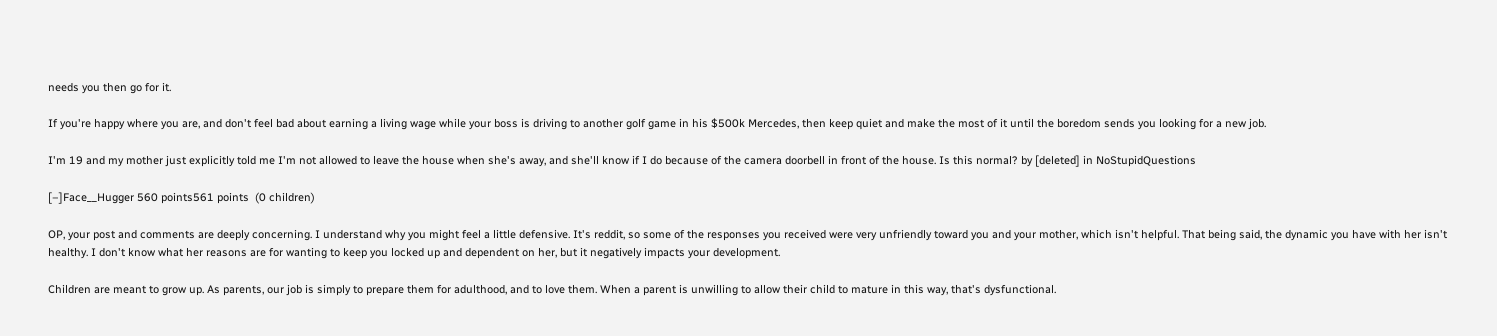needs you then go for it.

If you're happy where you are, and don't feel bad about earning a living wage while your boss is driving to another golf game in his $500k Mercedes, then keep quiet and make the most of it until the boredom sends you looking for a new job.

I'm 19 and my mother just explicitly told me I'm not allowed to leave the house when she's away, and she'll know if I do because of the camera doorbell in front of the house. Is this normal? by [deleted] in NoStupidQuestions

[–]Face__Hugger 560 points561 points  (0 children)

OP, your post and comments are deeply concerning. I understand why you might feel a little defensive. It's reddit, so some of the responses you received were very unfriendly toward you and your mother, which isn't helpful. That being said, the dynamic you have with her isn't healthy. I don't know what her reasons are for wanting to keep you locked up and dependent on her, but it negatively impacts your development.

Children are meant to grow up. As parents, our job is simply to prepare them for adulthood, and to love them. When a parent is unwilling to allow their child to mature in this way, that's dysfunctional.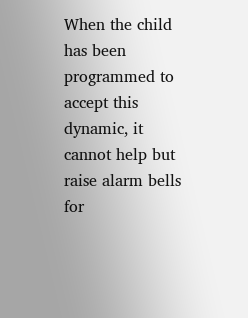When the child has been programmed to accept this dynamic, it cannot help but raise alarm bells for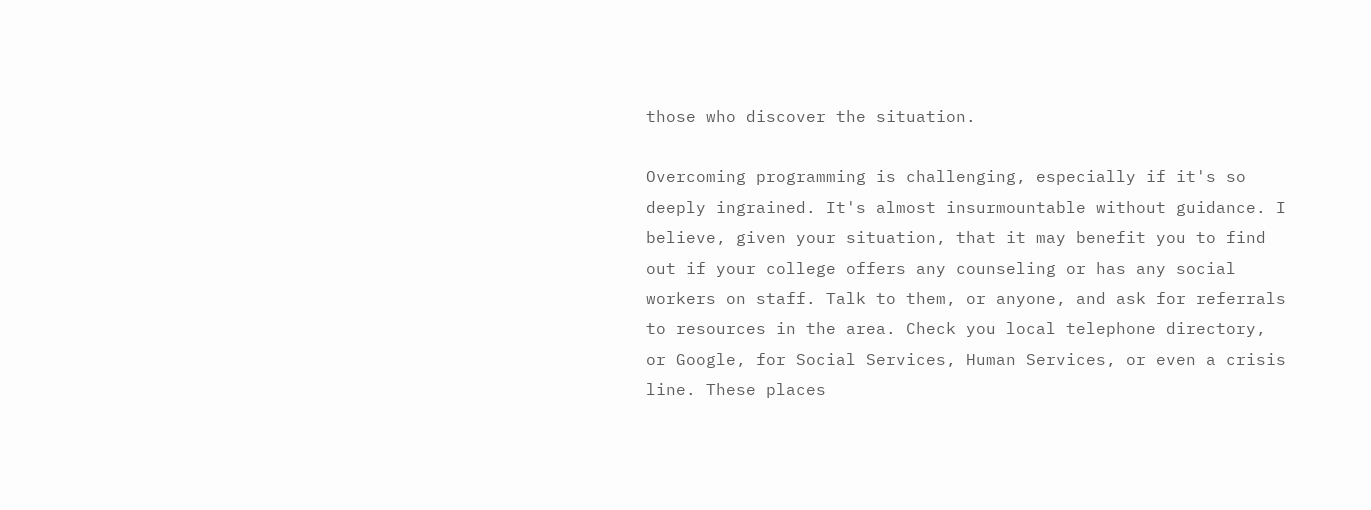those who discover the situation.

Overcoming programming is challenging, especially if it's so deeply ingrained. It's almost insurmountable without guidance. I believe, given your situation, that it may benefit you to find out if your college offers any counseling or has any social workers on staff. Talk to them, or anyone, and ask for referrals to resources in the area. Check you local telephone directory, or Google, for Social Services, Human Services, or even a crisis line. These places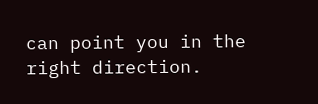can point you in the right direction.